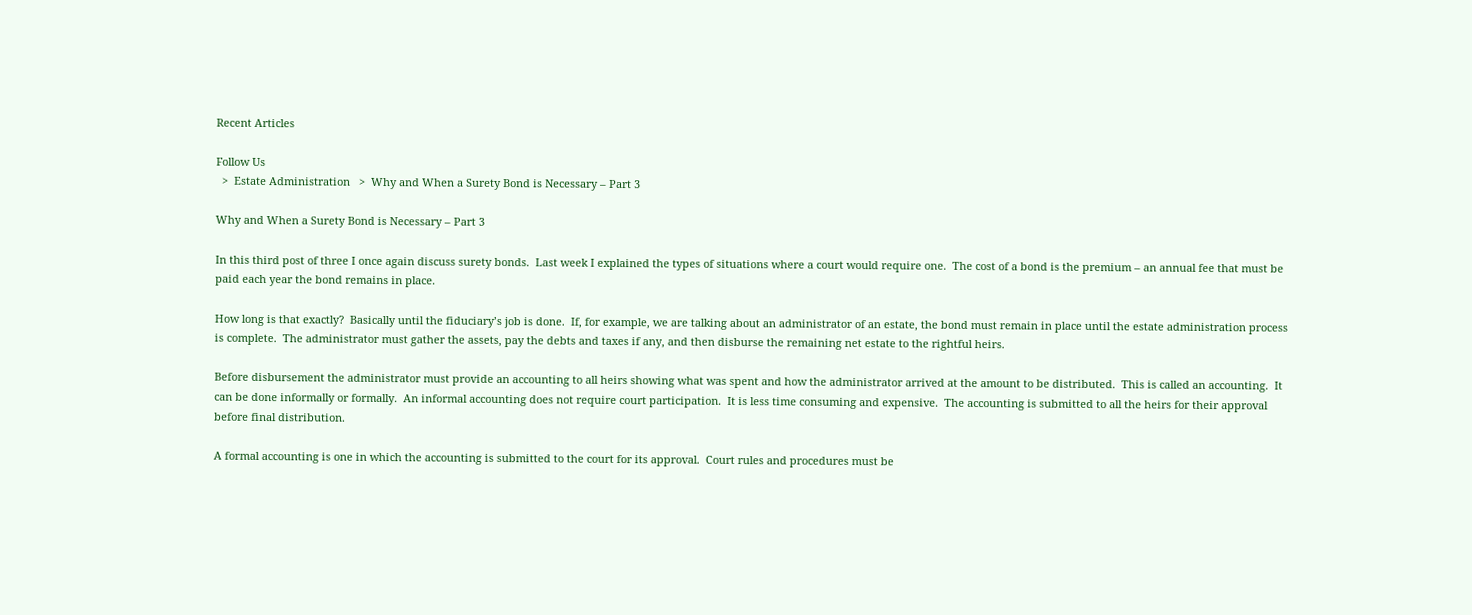Recent Articles

Follow Us
  >  Estate Administration   >  Why and When a Surety Bond is Necessary – Part 3

Why and When a Surety Bond is Necessary – Part 3

In this third post of three I once again discuss surety bonds.  Last week I explained the types of situations where a court would require one.  The cost of a bond is the premium – an annual fee that must be paid each year the bond remains in place.

How long is that exactly?  Basically until the fiduciary’s job is done.  If, for example, we are talking about an administrator of an estate, the bond must remain in place until the estate administration process is complete.  The administrator must gather the assets, pay the debts and taxes if any, and then disburse the remaining net estate to the rightful heirs.

Before disbursement the administrator must provide an accounting to all heirs showing what was spent and how the administrator arrived at the amount to be distributed.  This is called an accounting.  It can be done informally or formally.  An informal accounting does not require court participation.  It is less time consuming and expensive.  The accounting is submitted to all the heirs for their approval before final distribution.

A formal accounting is one in which the accounting is submitted to the court for its approval.  Court rules and procedures must be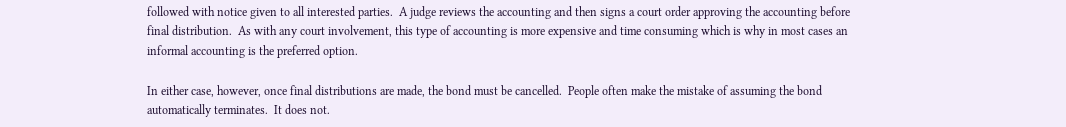followed with notice given to all interested parties.  A judge reviews the accounting and then signs a court order approving the accounting before final distribution.  As with any court involvement, this type of accounting is more expensive and time consuming which is why in most cases an informal accounting is the preferred option.

In either case, however, once final distributions are made, the bond must be cancelled.  People often make the mistake of assuming the bond automatically terminates.  It does not.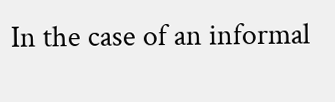In the case of an informal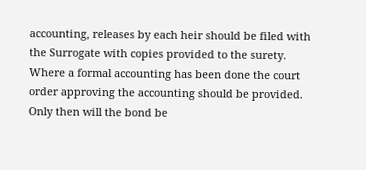accounting, releases by each heir should be filed with the Surrogate with copies provided to the surety.  Where a formal accounting has been done the court order approving the accounting should be provided.  Only then will the bond be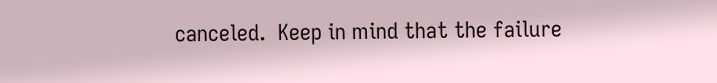canceled.  Keep in mind that the failure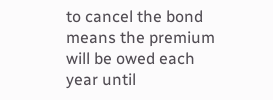to cancel the bond means the premium will be owed each year until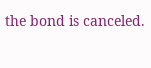the bond is canceled.